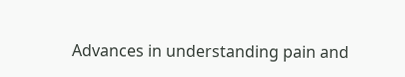Advances in understanding pain and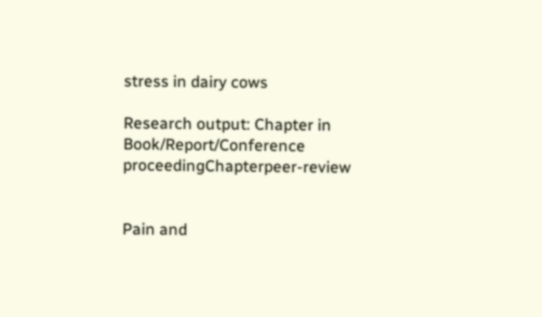stress in dairy cows

Research output: Chapter in Book/Report/Conference proceedingChapterpeer-review


Pain and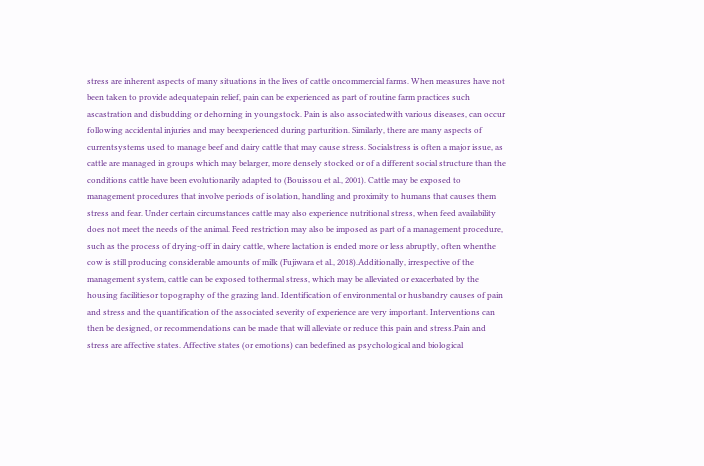stress are inherent aspects of many situations in the lives of cattle oncommercial farms. When measures have not been taken to provide adequatepain relief, pain can be experienced as part of routine farm practices such ascastration and disbudding or dehorning in youngstock. Pain is also associatedwith various diseases, can occur following accidental injuries and may beexperienced during parturition. Similarly, there are many aspects of currentsystems used to manage beef and dairy cattle that may cause stress. Socialstress is often a major issue, as cattle are managed in groups which may belarger, more densely stocked or of a different social structure than the conditions cattle have been evolutionarily adapted to (Bouissou et al., 2001). Cattle may be exposed to management procedures that involve periods of isolation, handling and proximity to humans that causes them stress and fear. Under certain circumstances cattle may also experience nutritional stress, when feed availability does not meet the needs of the animal. Feed restriction may also be imposed as part of a management procedure, such as the process of drying-off in dairy cattle, where lactation is ended more or less abruptly, often whenthe cow is still producing considerable amounts of milk (Fujiwara et al., 2018).Additionally, irrespective of the management system, cattle can be exposed tothermal stress, which may be alleviated or exacerbated by the housing facilitiesor topography of the grazing land. Identification of environmental or husbandry causes of pain and stress and the quantification of the associated severity of experience are very important. Interventions can then be designed, or recommendations can be made that will alleviate or reduce this pain and stress.Pain and stress are affective states. Affective states (or emotions) can bedefined as psychological and biological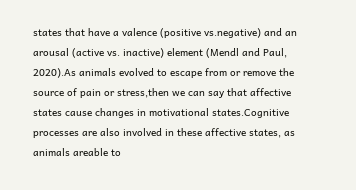states that have a valence (positive vs.negative) and an arousal (active vs. inactive) element (Mendl and Paul, 2020).As animals evolved to escape from or remove the source of pain or stress,then we can say that affective states cause changes in motivational states.Cognitive processes are also involved in these affective states, as animals areable to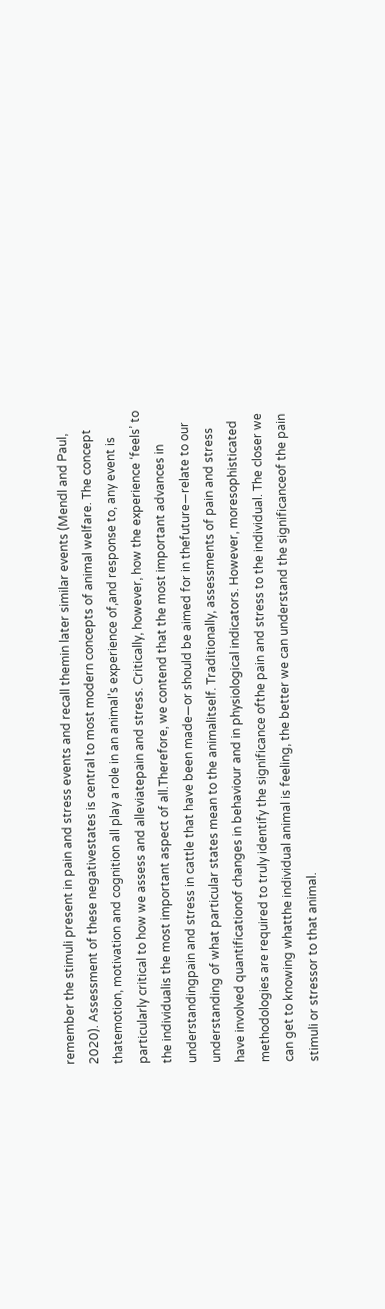remember the stimuli present in pain and stress events and recall themin later similar events (Mendl and Paul, 2020). Assessment of these negativestates is central to most modern concepts of animal welfare. The concept thatemotion, motivation and cognition all play a role in an animal’s experience of,and response to, any event is particularly critical to how we assess and alleviatepain and stress. Critically, however, how the experience ‘feels’ to the individualis the most important aspect of all.Therefore, we contend that the most important advances in understandingpain and stress in cattle that have been made—or should be aimed for in thefuture—relate to our understanding of what particular states mean to the animalitself. Traditionally, assessments of pain and stress have involved quantificationof changes in behaviour and in physiological indicators. However, moresophisticated methodologies are required to truly identify the significance ofthe pain and stress to the individual. The closer we can get to knowing whatthe individual animal is feeling, the better we can understand the significanceof the pain stimuli or stressor to that animal.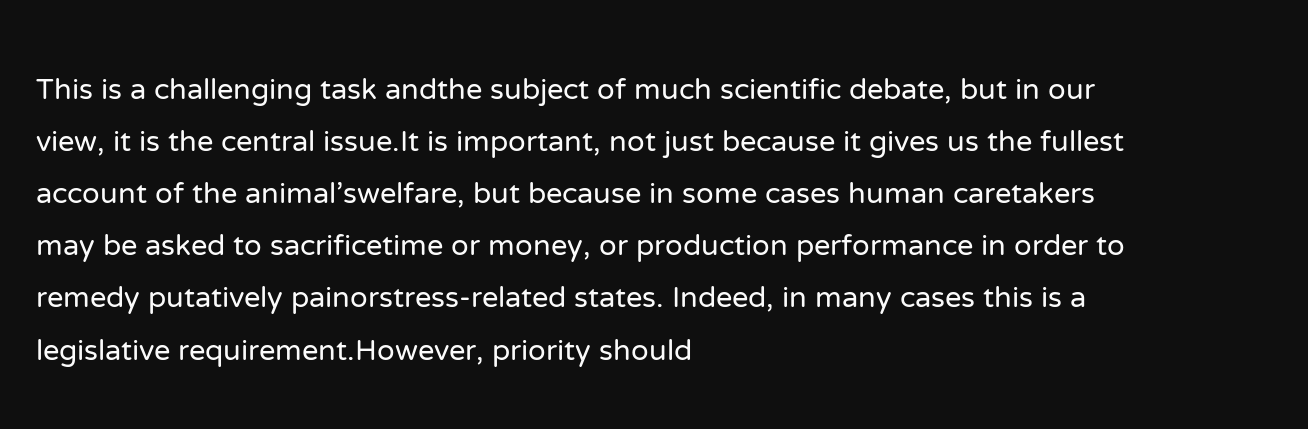This is a challenging task andthe subject of much scientific debate, but in our view, it is the central issue.It is important, not just because it gives us the fullest account of the animal’swelfare, but because in some cases human caretakers may be asked to sacrificetime or money, or production performance in order to remedy putatively painorstress-related states. Indeed, in many cases this is a legislative requirement.However, priority should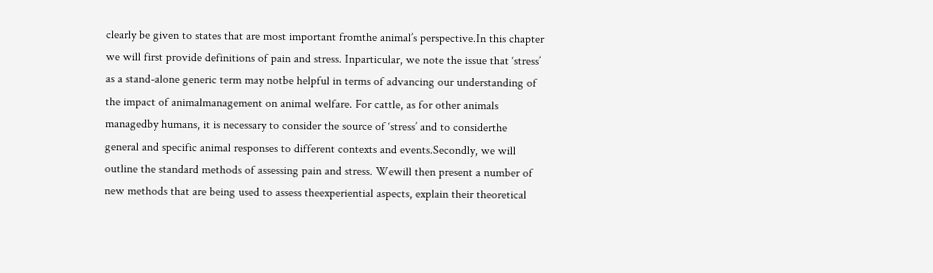clearly be given to states that are most important fromthe animal’s perspective.In this chapter we will first provide definitions of pain and stress. Inparticular, we note the issue that ‘stress’ as a stand-alone generic term may notbe helpful in terms of advancing our understanding of the impact of animalmanagement on animal welfare. For cattle, as for other animals managedby humans, it is necessary to consider the source of ‘stress’ and to considerthe general and specific animal responses to different contexts and events.Secondly, we will outline the standard methods of assessing pain and stress. Wewill then present a number of new methods that are being used to assess theexperiential aspects, explain their theoretical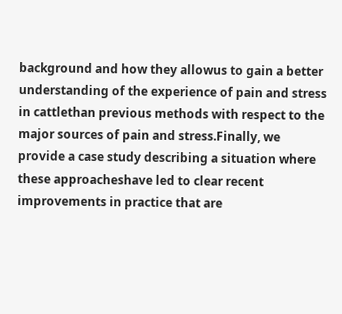background and how they allowus to gain a better understanding of the experience of pain and stress in cattlethan previous methods with respect to the major sources of pain and stress.Finally, we provide a case study describing a situation where these approacheshave led to clear recent improvements in practice that are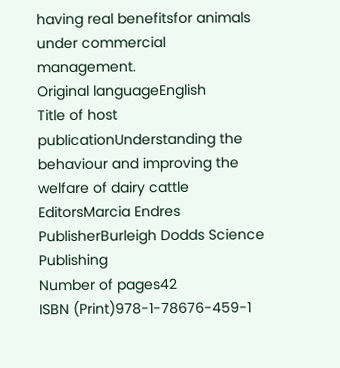having real benefitsfor animals under commercial management.
Original languageEnglish
Title of host publicationUnderstanding the behaviour and improving the welfare of dairy cattle
EditorsMarcia Endres
PublisherBurleigh Dodds Science Publishing
Number of pages42
ISBN (Print)978-1-78676-459-1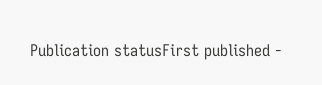Publication statusFirst published -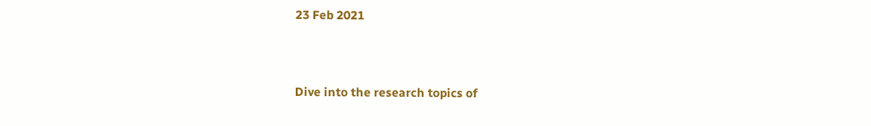23 Feb 2021


Dive into the research topics of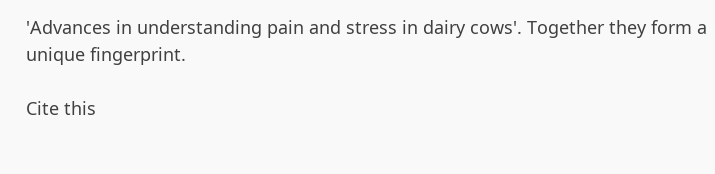'Advances in understanding pain and stress in dairy cows'. Together they form a unique fingerprint.

Cite this